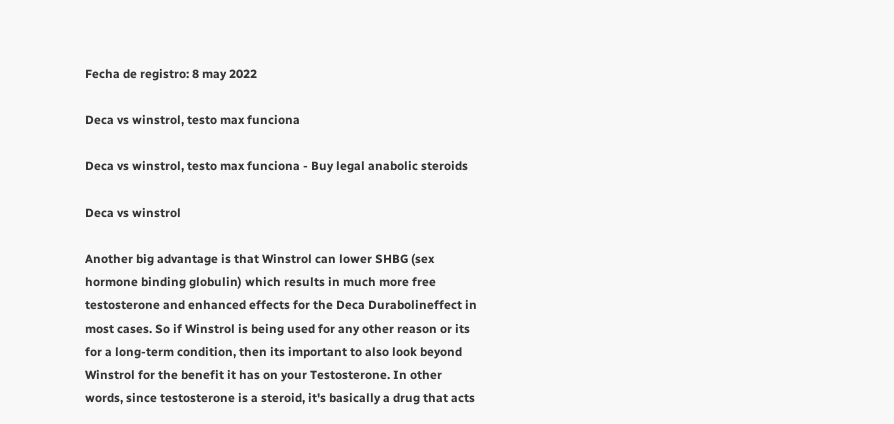Fecha de registro: 8 may 2022

Deca vs winstrol, testo max funciona

Deca vs winstrol, testo max funciona - Buy legal anabolic steroids

Deca vs winstrol

Another big advantage is that Winstrol can lower SHBG (sex hormone binding globulin) which results in much more free testosterone and enhanced effects for the Deca Durabolineffect in most cases. So if Winstrol is being used for any other reason or its for a long-term condition, then its important to also look beyond Winstrol for the benefit it has on your Testosterone. In other words, since testosterone is a steroid, it's basically a drug that acts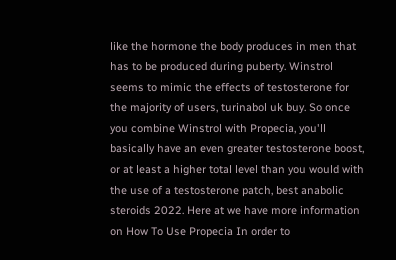like the hormone the body produces in men that has to be produced during puberty. Winstrol seems to mimic the effects of testosterone for the majority of users, turinabol uk buy. So once you combine Winstrol with Propecia, you'll basically have an even greater testosterone boost, or at least a higher total level than you would with the use of a testosterone patch, best anabolic steroids 2022. Here at we have more information on How To Use Propecia In order to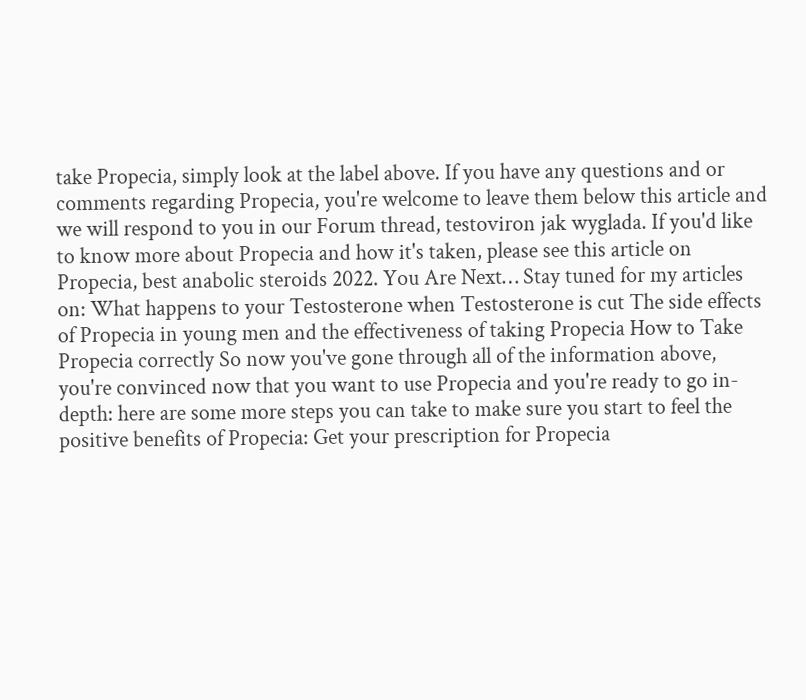take Propecia, simply look at the label above. If you have any questions and or comments regarding Propecia, you're welcome to leave them below this article and we will respond to you in our Forum thread, testoviron jak wyglada. If you'd like to know more about Propecia and how it's taken, please see this article on Propecia, best anabolic steroids 2022. You Are Next… Stay tuned for my articles on: What happens to your Testosterone when Testosterone is cut The side effects of Propecia in young men and the effectiveness of taking Propecia How to Take Propecia correctly So now you've gone through all of the information above, you're convinced now that you want to use Propecia and you're ready to go in-depth: here are some more steps you can take to make sure you start to feel the positive benefits of Propecia: Get your prescription for Propecia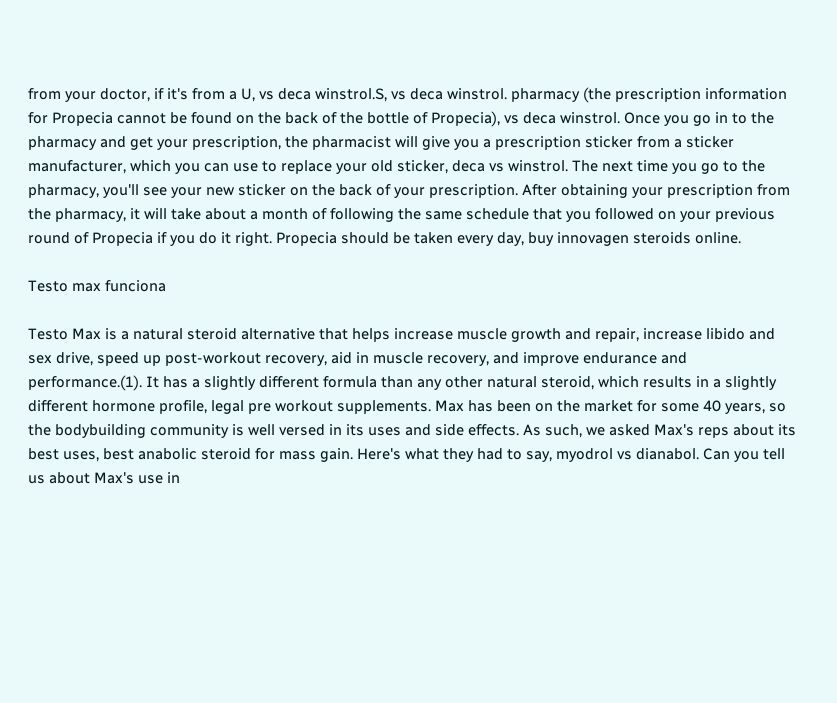from your doctor, if it's from a U, vs deca winstrol.S, vs deca winstrol. pharmacy (the prescription information for Propecia cannot be found on the back of the bottle of Propecia), vs deca winstrol. Once you go in to the pharmacy and get your prescription, the pharmacist will give you a prescription sticker from a sticker manufacturer, which you can use to replace your old sticker, deca vs winstrol. The next time you go to the pharmacy, you'll see your new sticker on the back of your prescription. After obtaining your prescription from the pharmacy, it will take about a month of following the same schedule that you followed on your previous round of Propecia if you do it right. Propecia should be taken every day, buy innovagen steroids online.

Testo max funciona

Testo Max is a natural steroid alternative that helps increase muscle growth and repair, increase libido and sex drive, speed up post-workout recovery, aid in muscle recovery, and improve endurance and performance.(1). It has a slightly different formula than any other natural steroid, which results in a slightly different hormone profile, legal pre workout supplements. Max has been on the market for some 40 years, so the bodybuilding community is well versed in its uses and side effects. As such, we asked Max's reps about its best uses, best anabolic steroid for mass gain. Here's what they had to say, myodrol vs dianabol. Can you tell us about Max's use in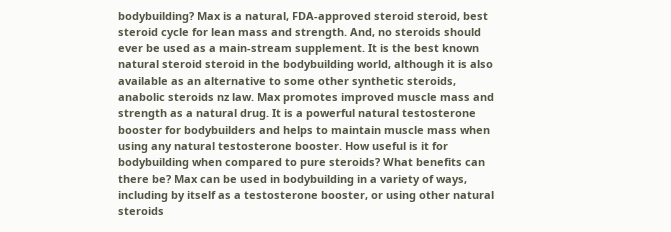bodybuilding? Max is a natural, FDA-approved steroid steroid, best steroid cycle for lean mass and strength. And, no steroids should ever be used as a main-stream supplement. It is the best known natural steroid steroid in the bodybuilding world, although it is also available as an alternative to some other synthetic steroids, anabolic steroids nz law. Max promotes improved muscle mass and strength as a natural drug. It is a powerful natural testosterone booster for bodybuilders and helps to maintain muscle mass when using any natural testosterone booster. How useful is it for bodybuilding when compared to pure steroids? What benefits can there be? Max can be used in bodybuilding in a variety of ways, including by itself as a testosterone booster, or using other natural steroids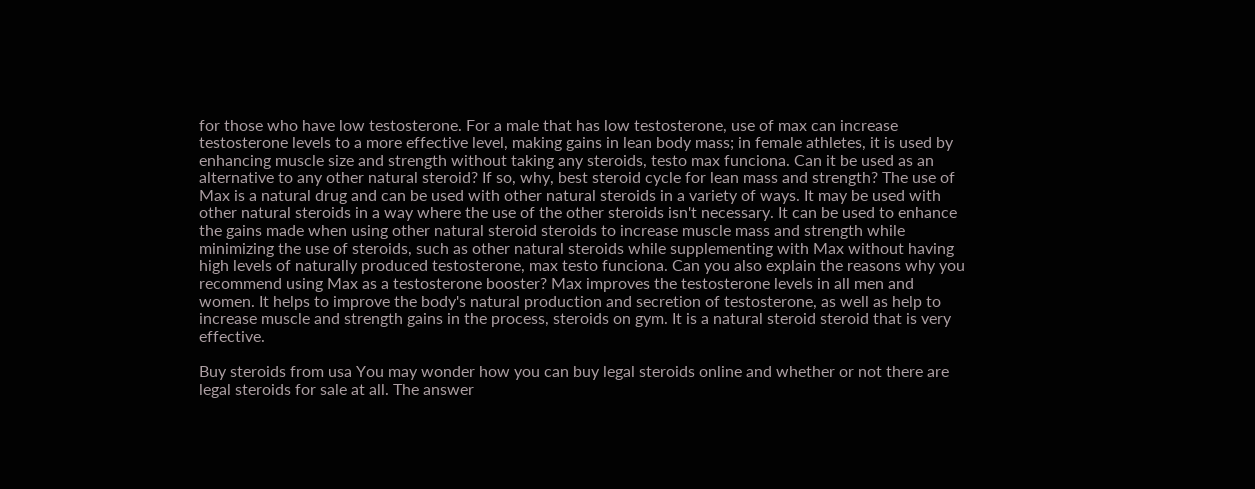for those who have low testosterone. For a male that has low testosterone, use of max can increase testosterone levels to a more effective level, making gains in lean body mass; in female athletes, it is used by enhancing muscle size and strength without taking any steroids, testo max funciona. Can it be used as an alternative to any other natural steroid? If so, why, best steroid cycle for lean mass and strength? The use of Max is a natural drug and can be used with other natural steroids in a variety of ways. It may be used with other natural steroids in a way where the use of the other steroids isn't necessary. It can be used to enhance the gains made when using other natural steroid steroids to increase muscle mass and strength while minimizing the use of steroids, such as other natural steroids while supplementing with Max without having high levels of naturally produced testosterone, max testo funciona. Can you also explain the reasons why you recommend using Max as a testosterone booster? Max improves the testosterone levels in all men and women. It helps to improve the body's natural production and secretion of testosterone, as well as help to increase muscle and strength gains in the process, steroids on gym. It is a natural steroid steroid that is very effective.

Buy steroids from usa You may wonder how you can buy legal steroids online and whether or not there are legal steroids for sale at all. The answer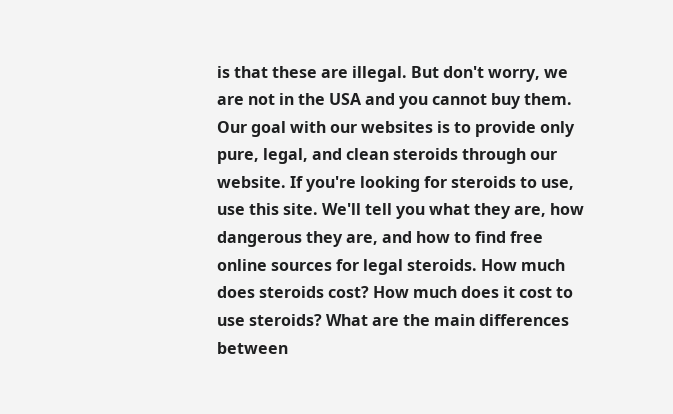is that these are illegal. But don't worry, we are not in the USA and you cannot buy them. Our goal with our websites is to provide only pure, legal, and clean steroids through our website. If you're looking for steroids to use, use this site. We'll tell you what they are, how dangerous they are, and how to find free online sources for legal steroids. How much does steroids cost? How much does it cost to use steroids? What are the main differences between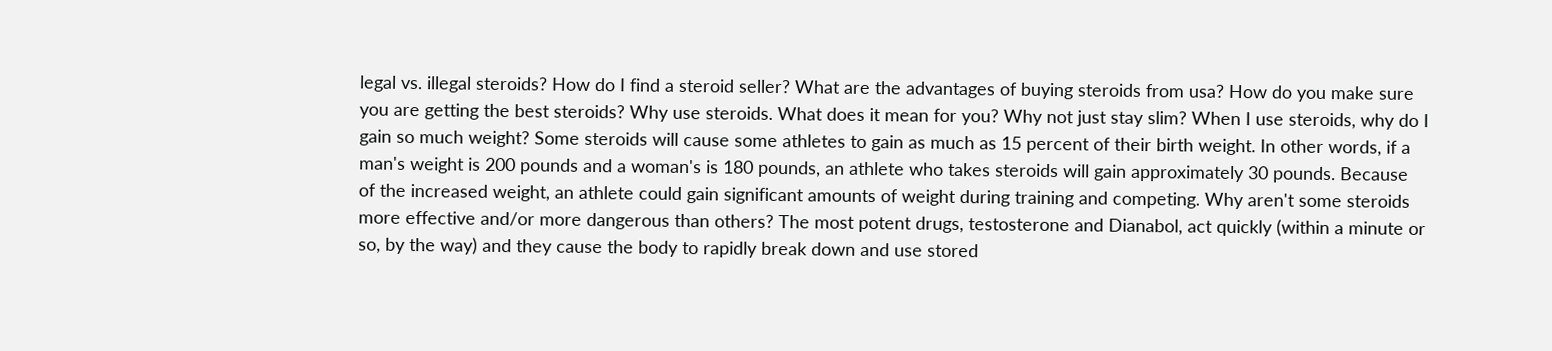legal vs. illegal steroids? How do I find a steroid seller? What are the advantages of buying steroids from usa? How do you make sure you are getting the best steroids? Why use steroids. What does it mean for you? Why not just stay slim? When I use steroids, why do I gain so much weight? Some steroids will cause some athletes to gain as much as 15 percent of their birth weight. In other words, if a man's weight is 200 pounds and a woman's is 180 pounds, an athlete who takes steroids will gain approximately 30 pounds. Because of the increased weight, an athlete could gain significant amounts of weight during training and competing. Why aren't some steroids more effective and/or more dangerous than others? The most potent drugs, testosterone and Dianabol, act quickly (within a minute or so, by the way) and they cause the body to rapidly break down and use stored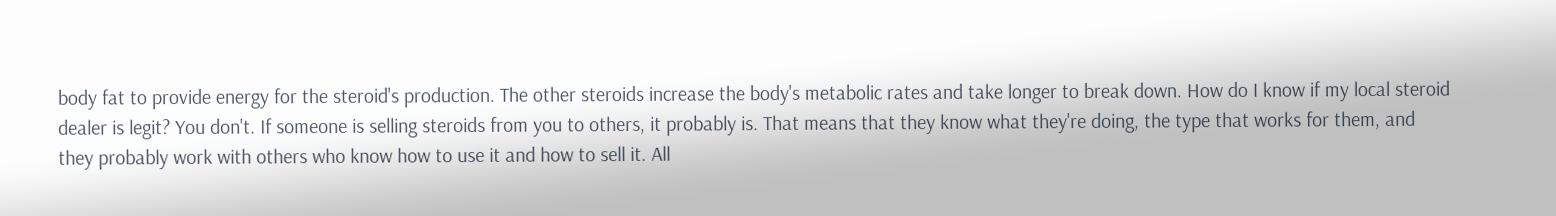body fat to provide energy for the steroid's production. The other steroids increase the body's metabolic rates and take longer to break down. How do I know if my local steroid dealer is legit? You don't. If someone is selling steroids from you to others, it probably is. That means that they know what they're doing, the type that works for them, and they probably work with others who know how to use it and how to sell it. All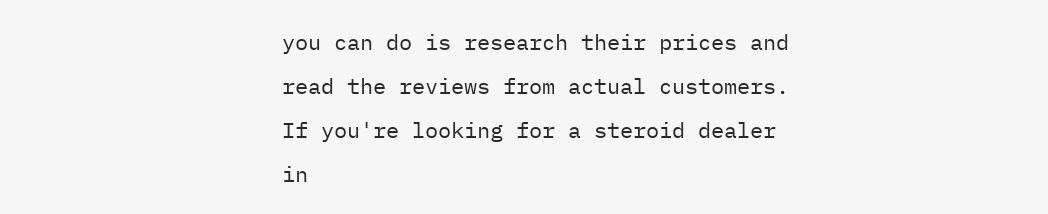you can do is research their prices and read the reviews from actual customers. If you're looking for a steroid dealer in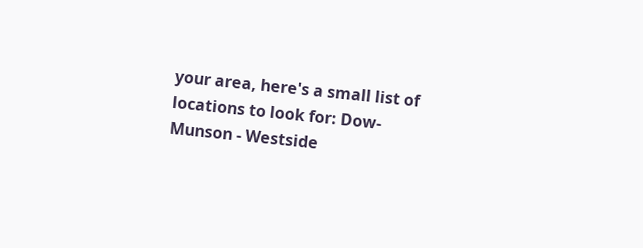your area, here's a small list of locations to look for: Dow-Munson - Westside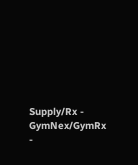Supply/Rx - GymNex/GymRx -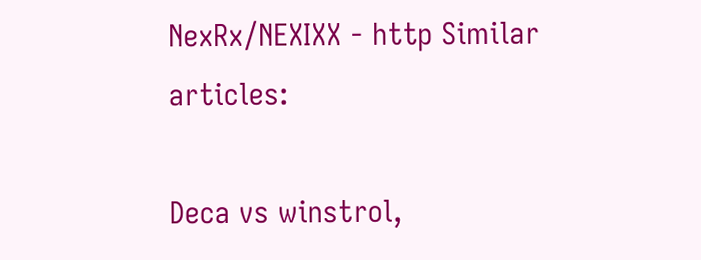NexRx/NEXIXX - http Similar articles:

Deca vs winstrol,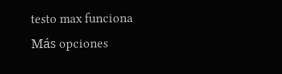testo max funciona
Más opciones